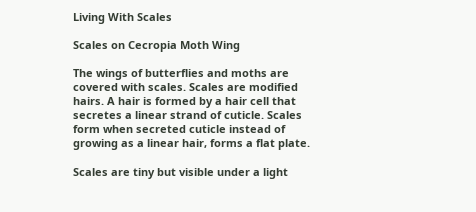Living With Scales

Scales on Cecropia Moth Wing

The wings of butterflies and moths are covered with scales. Scales are modified hairs. A hair is formed by a hair cell that secretes a linear strand of cuticle. Scales form when secreted cuticle instead of growing as a linear hair, forms a flat plate.

Scales are tiny but visible under a light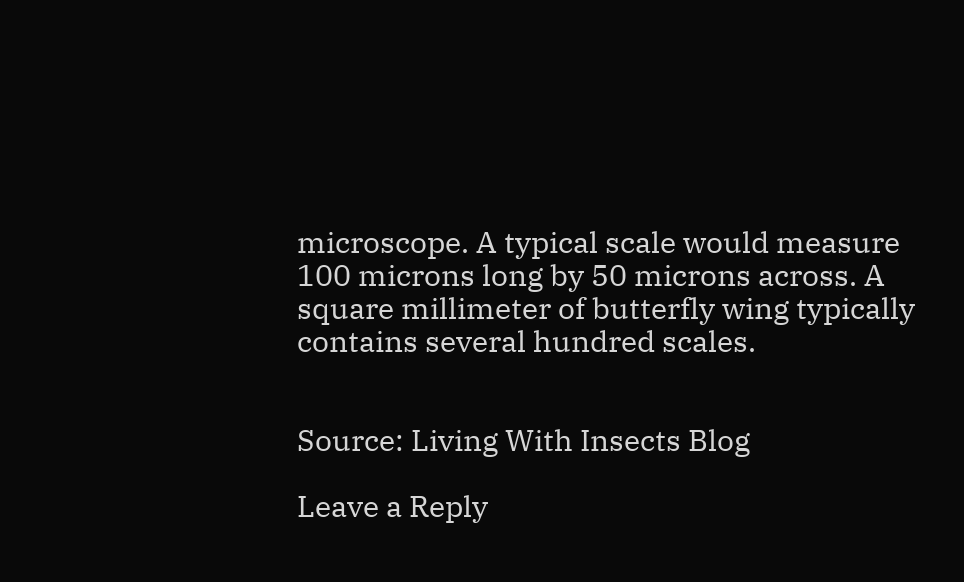microscope. A typical scale would measure 100 microns long by 50 microns across. A square millimeter of butterfly wing typically contains several hundred scales.


Source: Living With Insects Blog

Leave a Reply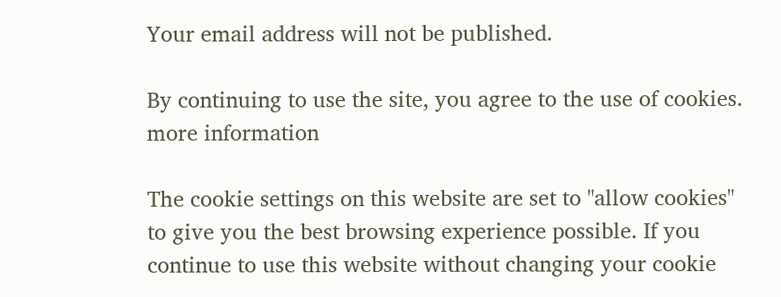Your email address will not be published.

By continuing to use the site, you agree to the use of cookies. more information

The cookie settings on this website are set to "allow cookies" to give you the best browsing experience possible. If you continue to use this website without changing your cookie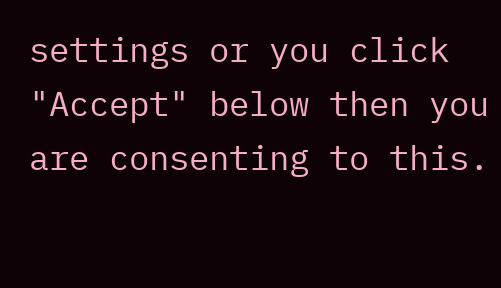settings or you click "Accept" below then you are consenting to this.